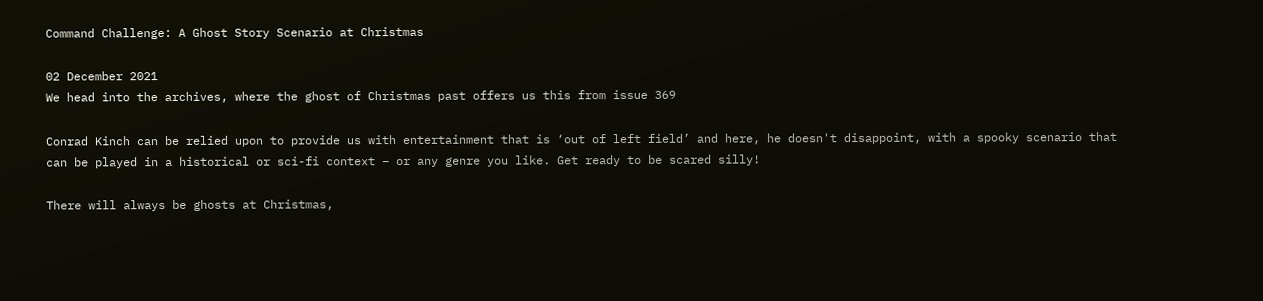Command Challenge: A Ghost Story Scenario at Christmas

02 December 2021
We head into the archives, where the ghost of Christmas past offers us this from issue 369

Conrad Kinch can be relied upon to provide us with entertainment that is ‘out of left field’ and here, he doesn't disappoint, with a spooky scenario that can be played in a historical or sci-fi context – or any genre you like. Get ready to be scared silly!

There will always be ghosts at Christmas,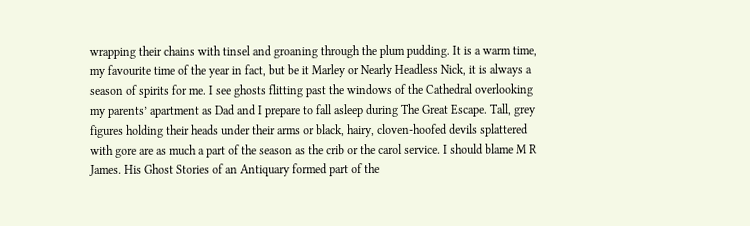wrapping their chains with tinsel and groaning through the plum pudding. It is a warm time, my favourite time of the year in fact, but be it Marley or Nearly Headless Nick, it is always a season of spirits for me. I see ghosts flitting past the windows of the Cathedral overlooking my parents’ apartment as Dad and I prepare to fall asleep during The Great Escape. Tall, grey figures holding their heads under their arms or black, hairy, cloven-hoofed devils splattered with gore are as much a part of the season as the crib or the carol service. I should blame M R James. His Ghost Stories of an Antiquary formed part of the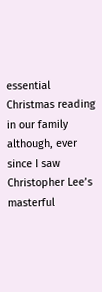essential Christmas reading in our family although, ever since I saw Christopher Lee’s masterful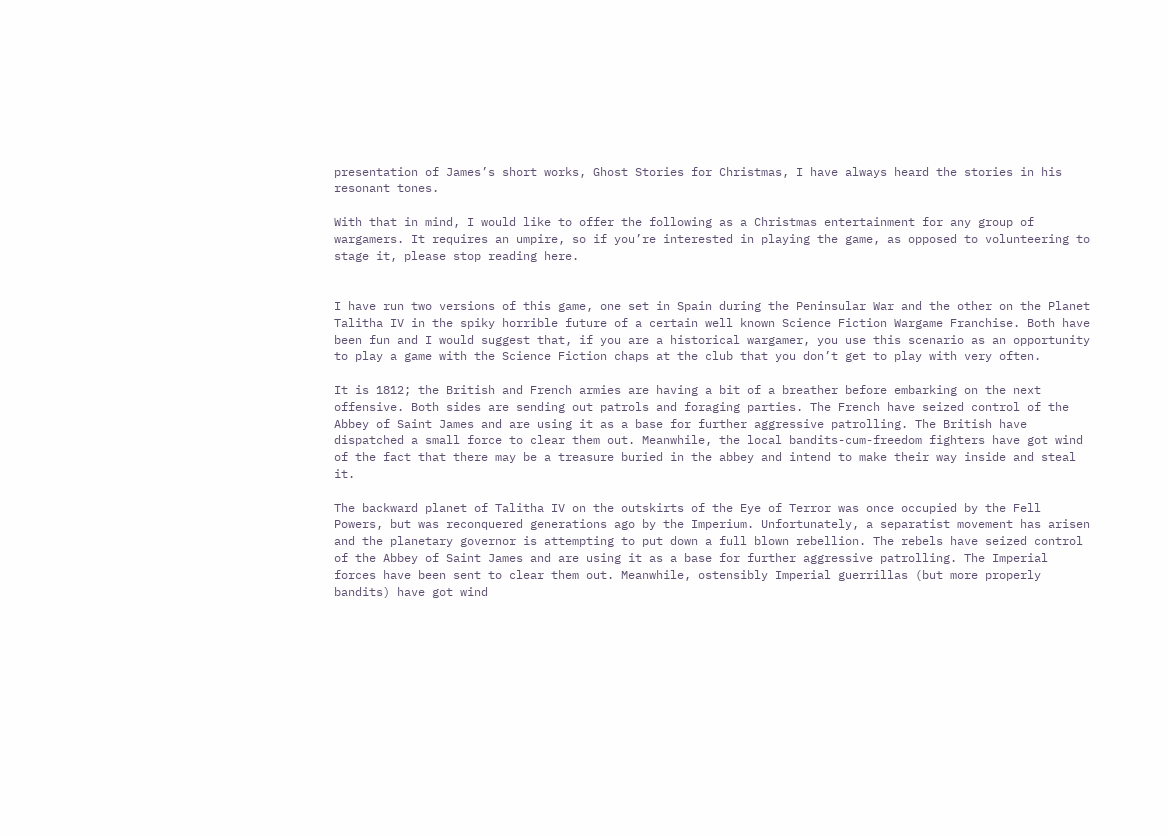presentation of James’s short works, Ghost Stories for Christmas, I have always heard the stories in his resonant tones.

With that in mind, I would like to offer the following as a Christmas entertainment for any group of wargamers. It requires an umpire, so if you’re interested in playing the game, as opposed to volunteering to stage it, please stop reading here.


I have run two versions of this game, one set in Spain during the Peninsular War and the other on the Planet Talitha IV in the spiky horrible future of a certain well known Science Fiction Wargame Franchise. Both have been fun and I would suggest that, if you are a historical wargamer, you use this scenario as an opportunity to play a game with the Science Fiction chaps at the club that you don’t get to play with very often.

It is 1812; the British and French armies are having a bit of a breather before embarking on the next offensive. Both sides are sending out patrols and foraging parties. The French have seized control of the Abbey of Saint James and are using it as a base for further aggressive patrolling. The British have dispatched a small force to clear them out. Meanwhile, the local bandits-cum-freedom fighters have got wind of the fact that there may be a treasure buried in the abbey and intend to make their way inside and steal it.

The backward planet of Talitha IV on the outskirts of the Eye of Terror was once occupied by the Fell Powers, but was reconquered generations ago by the Imperium. Unfortunately, a separatist movement has arisen and the planetary governor is attempting to put down a full blown rebellion. The rebels have seized control of the Abbey of Saint James and are using it as a base for further aggressive patrolling. The Imperial forces have been sent to clear them out. Meanwhile, ostensibly Imperial guerrillas (but more properly bandits) have got wind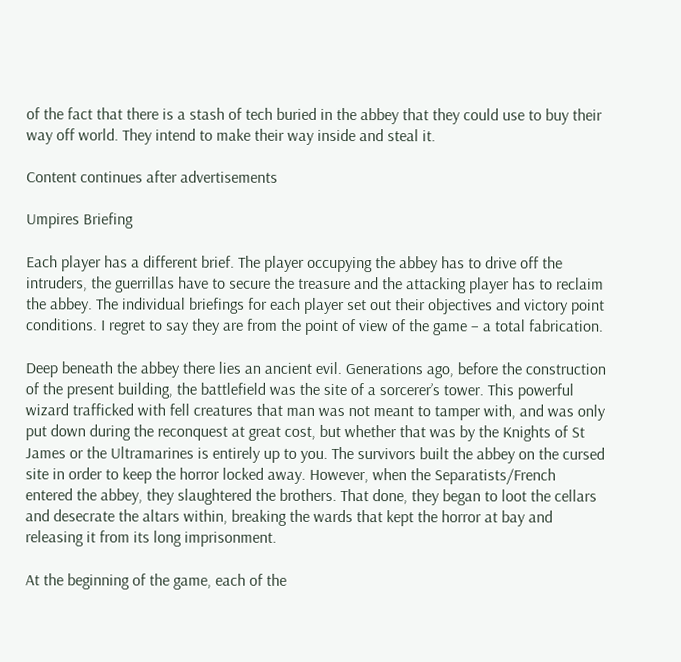of the fact that there is a stash of tech buried in the abbey that they could use to buy their way off world. They intend to make their way inside and steal it.

Content continues after advertisements

Umpires Briefing

Each player has a different brief. The player occupying the abbey has to drive off the intruders, the guerrillas have to secure the treasure and the attacking player has to reclaim the abbey. The individual briefings for each player set out their objectives and victory point conditions. I regret to say they are from the point of view of the game – a total fabrication.

Deep beneath the abbey there lies an ancient evil. Generations ago, before the construction of the present building, the battlefield was the site of a sorcerer’s tower. This powerful wizard trafficked with fell creatures that man was not meant to tamper with, and was only put down during the reconquest at great cost, but whether that was by the Knights of St James or the Ultramarines is entirely up to you. The survivors built the abbey on the cursed site in order to keep the horror locked away. However, when the Separatists/French entered the abbey, they slaughtered the brothers. That done, they began to loot the cellars and desecrate the altars within, breaking the wards that kept the horror at bay and releasing it from its long imprisonment.

At the beginning of the game, each of the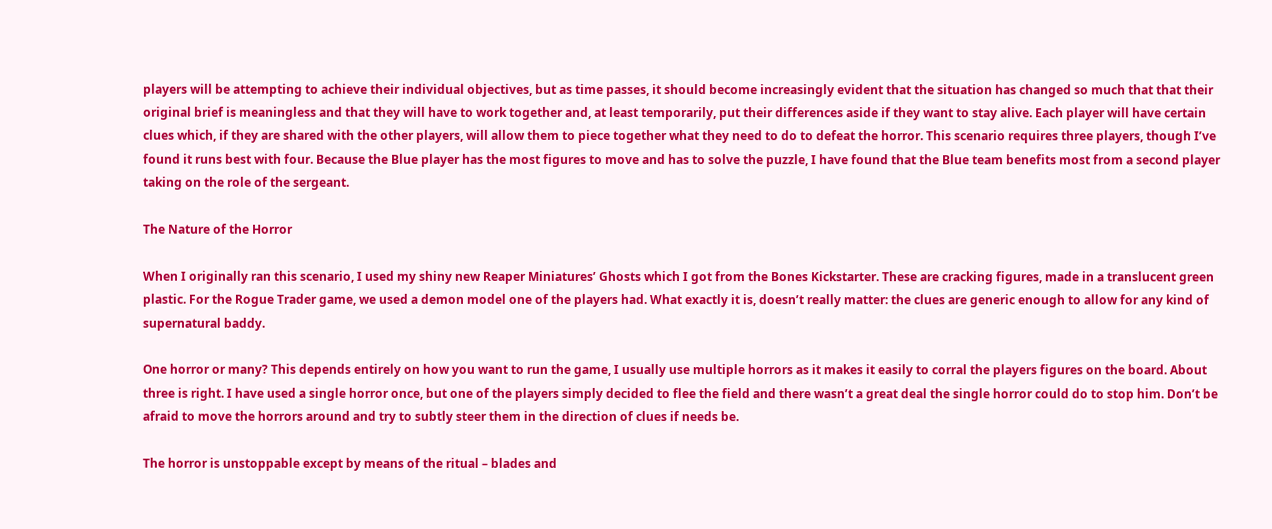players will be attempting to achieve their individual objectives, but as time passes, it should become increasingly evident that the situation has changed so much that that their original brief is meaningless and that they will have to work together and, at least temporarily, put their differences aside if they want to stay alive. Each player will have certain clues which, if they are shared with the other players, will allow them to piece together what they need to do to defeat the horror. This scenario requires three players, though I’ve found it runs best with four. Because the Blue player has the most figures to move and has to solve the puzzle, I have found that the Blue team benefits most from a second player taking on the role of the sergeant.

The Nature of the Horror

When I originally ran this scenario, I used my shiny new Reaper Miniatures’ Ghosts which I got from the Bones Kickstarter. These are cracking figures, made in a translucent green plastic. For the Rogue Trader game, we used a demon model one of the players had. What exactly it is, doesn’t really matter: the clues are generic enough to allow for any kind of supernatural baddy.

One horror or many? This depends entirely on how you want to run the game, I usually use multiple horrors as it makes it easily to corral the players figures on the board. About three is right. I have used a single horror once, but one of the players simply decided to flee the field and there wasn’t a great deal the single horror could do to stop him. Don’t be afraid to move the horrors around and try to subtly steer them in the direction of clues if needs be.

The horror is unstoppable except by means of the ritual – blades and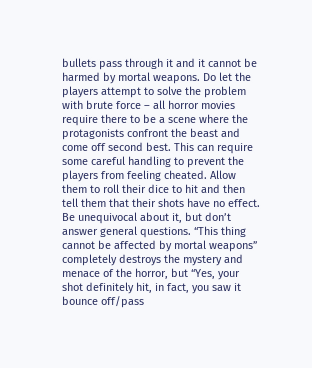bullets pass through it and it cannot be harmed by mortal weapons. Do let the players attempt to solve the problem with brute force – all horror movies require there to be a scene where the protagonists confront the beast and come off second best. This can require some careful handling to prevent the players from feeling cheated. Allow them to roll their dice to hit and then tell them that their shots have no effect. Be unequivocal about it, but don’t answer general questions. “This thing cannot be affected by mortal weapons” completely destroys the mystery and menace of the horror, but “Yes, your shot definitely hit, in fact, you saw it bounce off/pass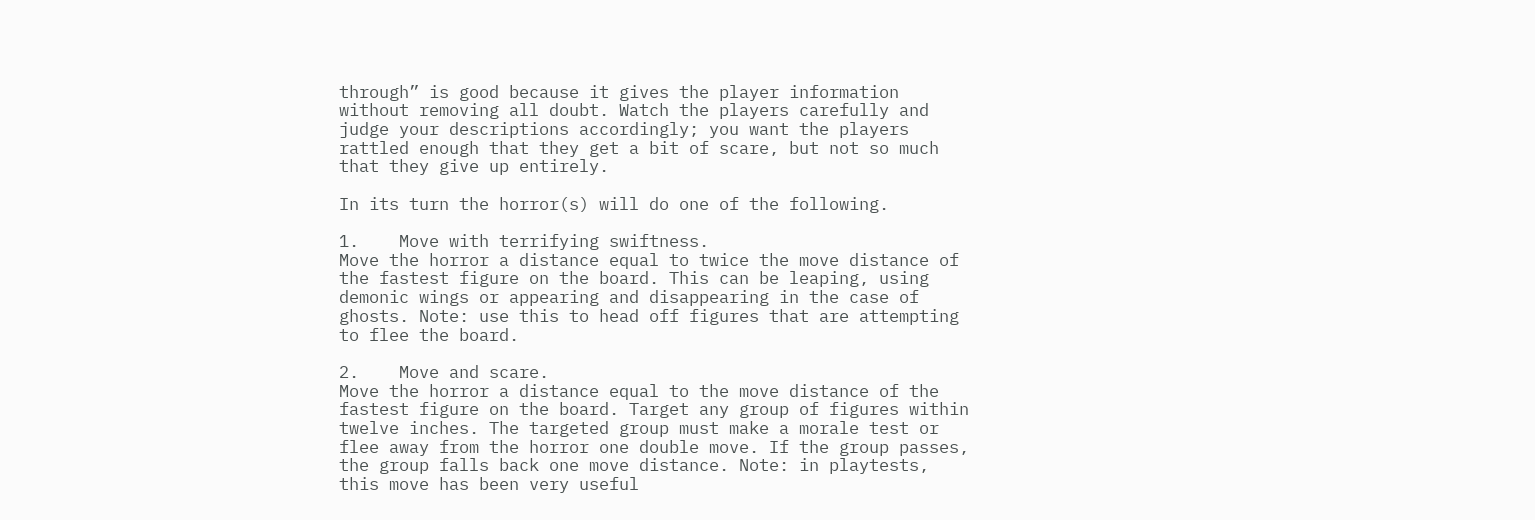through” is good because it gives the player information without removing all doubt. Watch the players carefully and judge your descriptions accordingly; you want the players rattled enough that they get a bit of scare, but not so much that they give up entirely.

In its turn the horror(s) will do one of the following.

1.    Move with terrifying swiftness.
Move the horror a distance equal to twice the move distance of the fastest figure on the board. This can be leaping, using demonic wings or appearing and disappearing in the case of ghosts. Note: use this to head off figures that are attempting to flee the board.

2.    Move and scare.
Move the horror a distance equal to the move distance of the fastest figure on the board. Target any group of figures within twelve inches. The targeted group must make a morale test or flee away from the horror one double move. If the group passes, the group falls back one move distance. Note: in playtests, this move has been very useful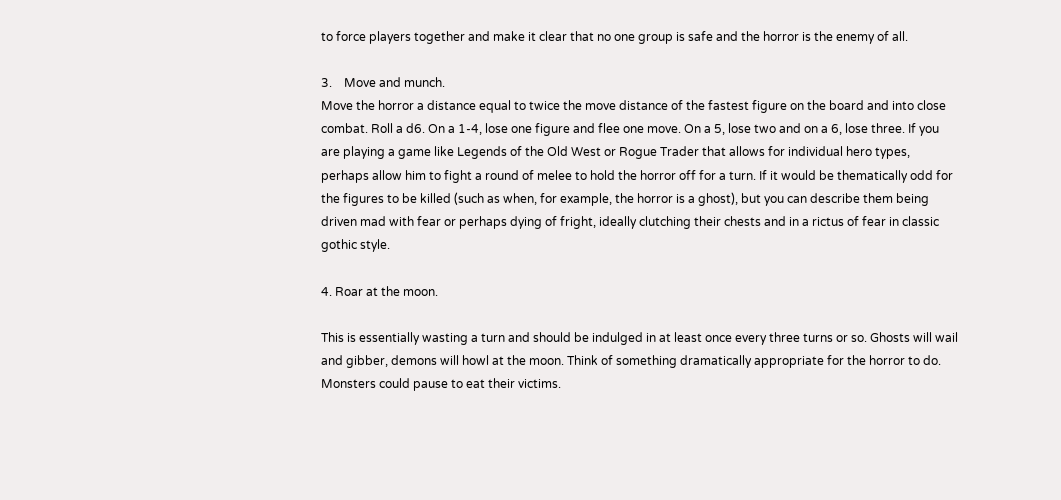to force players together and make it clear that no one group is safe and the horror is the enemy of all.

3.    Move and munch.
Move the horror a distance equal to twice the move distance of the fastest figure on the board and into close combat. Roll a d6. On a 1-4, lose one figure and flee one move. On a 5, lose two and on a 6, lose three. If you are playing a game like Legends of the Old West or Rogue Trader that allows for individual hero types, perhaps allow him to fight a round of melee to hold the horror off for a turn. If it would be thematically odd for the figures to be killed (such as when, for example, the horror is a ghost), but you can describe them being driven mad with fear or perhaps dying of fright, ideally clutching their chests and in a rictus of fear in classic gothic style.

4. Roar at the moon.

This is essentially wasting a turn and should be indulged in at least once every three turns or so. Ghosts will wail and gibber, demons will howl at the moon. Think of something dramatically appropriate for the horror to do. Monsters could pause to eat their victims.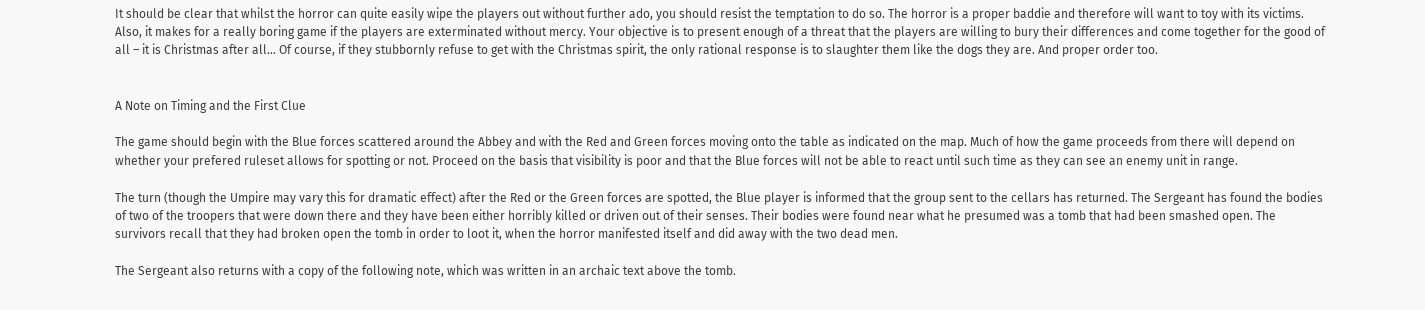It should be clear that whilst the horror can quite easily wipe the players out without further ado, you should resist the temptation to do so. The horror is a proper baddie and therefore will want to toy with its victims. Also, it makes for a really boring game if the players are exterminated without mercy. Your objective is to present enough of a threat that the players are willing to bury their differences and come together for the good of all – it is Christmas after all... Of course, if they stubbornly refuse to get with the Christmas spirit, the only rational response is to slaughter them like the dogs they are. And proper order too.


A Note on Timing and the First Clue

The game should begin with the Blue forces scattered around the Abbey and with the Red and Green forces moving onto the table as indicated on the map. Much of how the game proceeds from there will depend on whether your prefered ruleset allows for spotting or not. Proceed on the basis that visibility is poor and that the Blue forces will not be able to react until such time as they can see an enemy unit in range.

The turn (though the Umpire may vary this for dramatic effect) after the Red or the Green forces are spotted, the Blue player is informed that the group sent to the cellars has returned. The Sergeant has found the bodies of two of the troopers that were down there and they have been either horribly killed or driven out of their senses. Their bodies were found near what he presumed was a tomb that had been smashed open. The survivors recall that they had broken open the tomb in order to loot it, when the horror manifested itself and did away with the two dead men.

The Sergeant also returns with a copy of the following note, which was written in an archaic text above the tomb.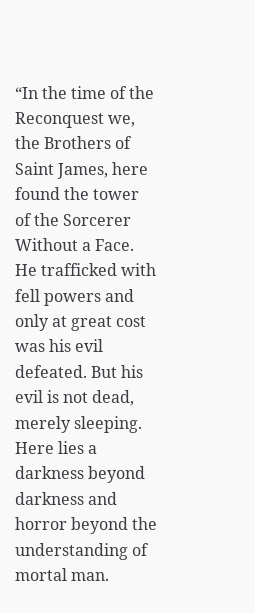“In the time of the Reconquest we, the Brothers of Saint James, here found the tower of the Sorcerer Without a Face. He trafficked with fell powers and only at great cost was his evil defeated. But his evil is not dead, merely sleeping. Here lies a darkness beyond darkness and horror beyond the understanding of mortal man.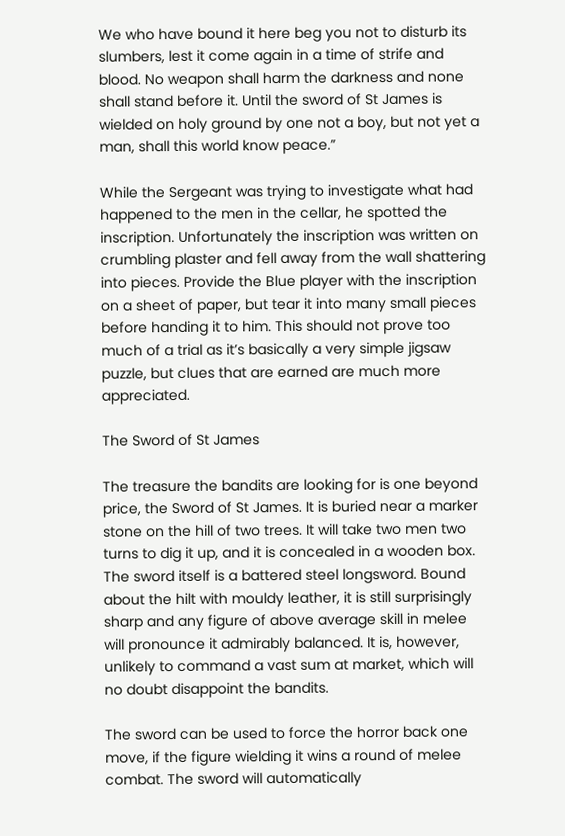We who have bound it here beg you not to disturb its slumbers, lest it come again in a time of strife and blood. No weapon shall harm the darkness and none shall stand before it. Until the sword of St James is wielded on holy ground by one not a boy, but not yet a man, shall this world know peace.”

While the Sergeant was trying to investigate what had happened to the men in the cellar, he spotted the inscription. Unfortunately the inscription was written on crumbling plaster and fell away from the wall shattering into pieces. Provide the Blue player with the inscription on a sheet of paper, but tear it into many small pieces before handing it to him. This should not prove too much of a trial as it’s basically a very simple jigsaw puzzle, but clues that are earned are much more appreciated.

The Sword of St James

The treasure the bandits are looking for is one beyond price, the Sword of St James. It is buried near a marker stone on the hill of two trees. It will take two men two turns to dig it up, and it is concealed in a wooden box. The sword itself is a battered steel longsword. Bound about the hilt with mouldy leather, it is still surprisingly sharp and any figure of above average skill in melee will pronounce it admirably balanced. It is, however, unlikely to command a vast sum at market, which will no doubt disappoint the bandits.

The sword can be used to force the horror back one move, if the figure wielding it wins a round of melee combat. The sword will automatically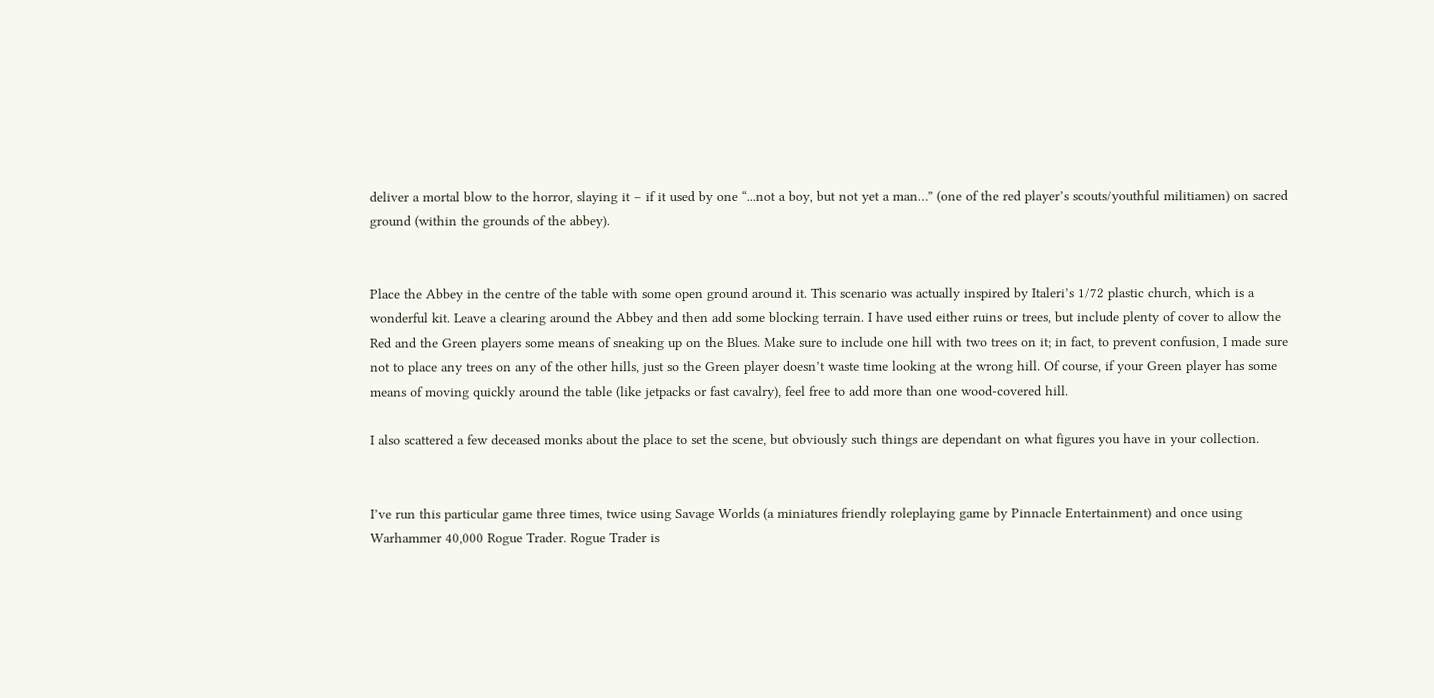deliver a mortal blow to the horror, slaying it – if it used by one “...not a boy, but not yet a man…” (one of the red player’s scouts/youthful militiamen) on sacred ground (within the grounds of the abbey).


Place the Abbey in the centre of the table with some open ground around it. This scenario was actually inspired by Italeri’s 1/72 plastic church, which is a wonderful kit. Leave a clearing around the Abbey and then add some blocking terrain. I have used either ruins or trees, but include plenty of cover to allow the Red and the Green players some means of sneaking up on the Blues. Make sure to include one hill with two trees on it; in fact, to prevent confusion, I made sure not to place any trees on any of the other hills, just so the Green player doesn’t waste time looking at the wrong hill. Of course, if your Green player has some means of moving quickly around the table (like jetpacks or fast cavalry), feel free to add more than one wood-covered hill.

I also scattered a few deceased monks about the place to set the scene, but obviously such things are dependant on what figures you have in your collection.


I’ve run this particular game three times, twice using Savage Worlds (a miniatures friendly roleplaying game by Pinnacle Entertainment) and once using Warhammer 40,000 Rogue Trader. Rogue Trader is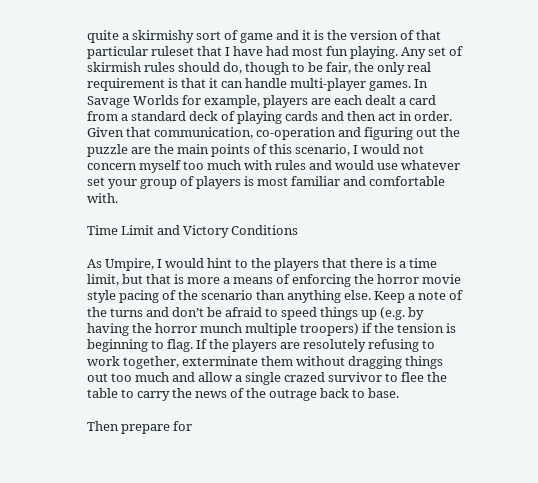quite a skirmishy sort of game and it is the version of that particular ruleset that I have had most fun playing. Any set of skirmish rules should do, though to be fair, the only real requirement is that it can handle multi-player games. In Savage Worlds for example, players are each dealt a card from a standard deck of playing cards and then act in order. Given that communication, co-operation and figuring out the puzzle are the main points of this scenario, I would not concern myself too much with rules and would use whatever set your group of players is most familiar and comfortable with.

Time Limit and Victory Conditions

As Umpire, I would hint to the players that there is a time limit, but that is more a means of enforcing the horror movie style pacing of the scenario than anything else. Keep a note of the turns and don’t be afraid to speed things up (e.g. by having the horror munch multiple troopers) if the tension is beginning to flag. If the players are resolutely refusing to work together, exterminate them without dragging things out too much and allow a single crazed survivor to flee the table to carry the news of the outrage back to base.

Then prepare for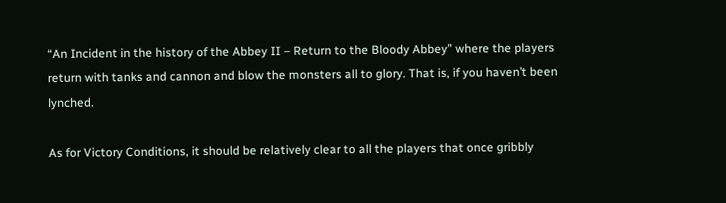“An Incident in the history of the Abbey II – Return to the Bloody Abbey” where the players return with tanks and cannon and blow the monsters all to glory. That is, if you haven’t been lynched.

As for Victory Conditions, it should be relatively clear to all the players that once gribbly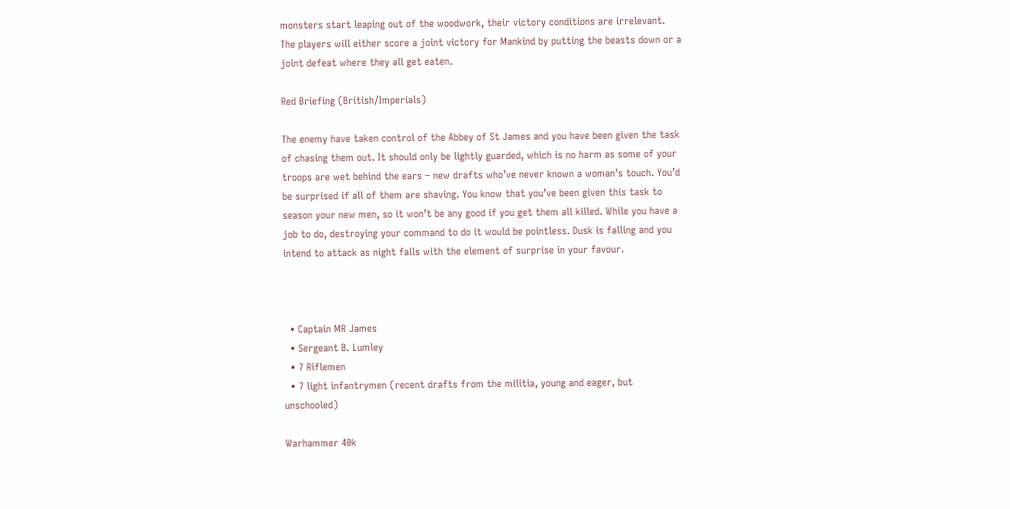monsters start leaping out of the woodwork, their victory conditions are irrelevant. The players will either score a joint victory for Mankind by putting the beasts down or a joint defeat where they all get eaten.

Red Briefing (British/Imperials)

The enemy have taken control of the Abbey of St James and you have been given the task of chasing them out. It should only be lightly guarded, which is no harm as some of your troops are wet behind the ears – new drafts who’ve never known a woman’s touch. You’d be surprised if all of them are shaving. You know that you’ve been given this task to season your new men, so it won’t be any good if you get them all killed. While you have a job to do, destroying your command to do it would be pointless. Dusk is falling and you intend to attack as night falls with the element of surprise in your favour.



  • Captain MR James
  • Sergeant B. Lumley
  • 7 Riflemen
  • 7 light infantrymen (recent drafts from the militia, young and eager, but unschooled)

Warhammer 40k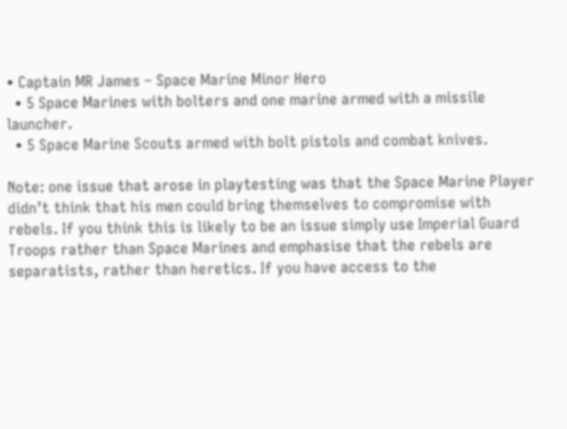• Captain MR James – Space Marine Minor Hero
  • 5 Space Marines with bolters and one marine armed with a missile launcher.
  • 5 Space Marine Scouts armed with bolt pistols and combat knives.

Note: one issue that arose in playtesting was that the Space Marine Player didn’t think that his men could bring themselves to compromise with rebels. If you think this is likely to be an issue simply use Imperial Guard Troops rather than Space Marines and emphasise that the rebels are separatists, rather than heretics. If you have access to the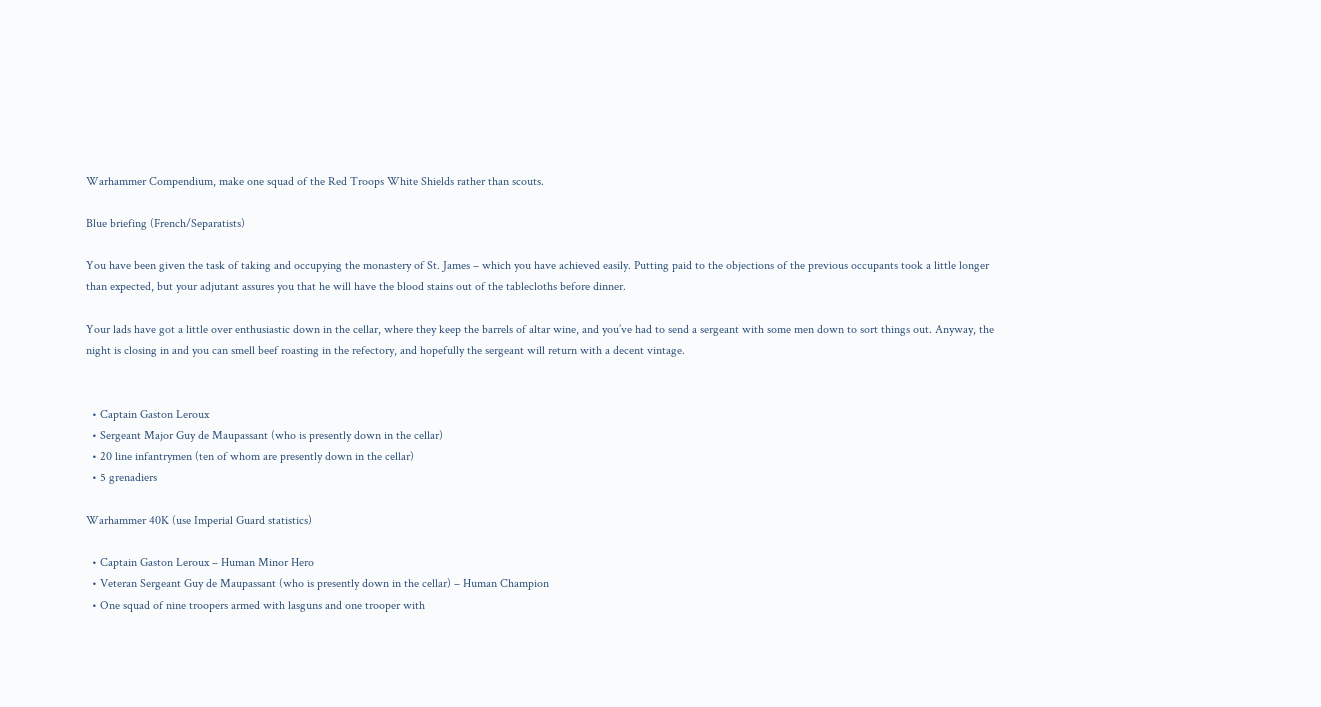Warhammer Compendium, make one squad of the Red Troops White Shields rather than scouts.

Blue briefing (French/Separatists)

You have been given the task of taking and occupying the monastery of St. James – which you have achieved easily. Putting paid to the objections of the previous occupants took a little longer than expected, but your adjutant assures you that he will have the blood stains out of the tablecloths before dinner.

Your lads have got a little over enthusiastic down in the cellar, where they keep the barrels of altar wine, and you’ve had to send a sergeant with some men down to sort things out. Anyway, the night is closing in and you can smell beef roasting in the refectory, and hopefully the sergeant will return with a decent vintage.


  • Captain Gaston Leroux
  • Sergeant Major Guy de Maupassant (who is presently down in the cellar)
  • 20 line infantrymen (ten of whom are presently down in the cellar)
  • 5 grenadiers

Warhammer 40K (use Imperial Guard statistics)

  • Captain Gaston Leroux – Human Minor Hero
  • Veteran Sergeant Guy de Maupassant (who is presently down in the cellar) – Human Champion
  • One squad of nine troopers armed with lasguns and one trooper with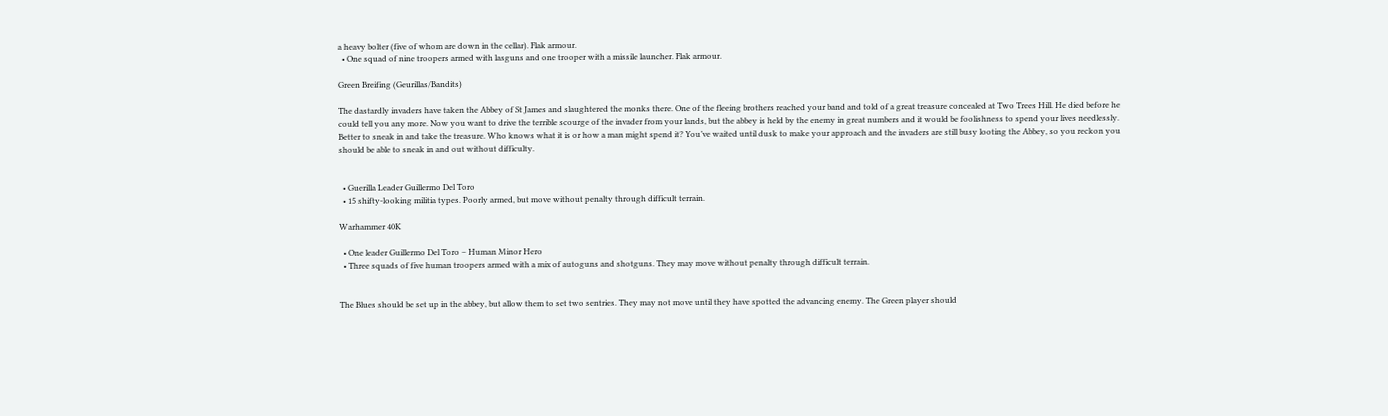a heavy bolter (five of whom are down in the cellar). Flak armour.
  • One squad of nine troopers armed with lasguns and one trooper with a missile launcher. Flak armour.

Green Breifing (Geurillas/Bandits)

The dastardly invaders have taken the Abbey of St James and slaughtered the monks there. One of the fleeing brothers reached your band and told of a great treasure concealed at Two Trees Hill. He died before he could tell you any more. Now you want to drive the terrible scourge of the invader from your lands, but the abbey is held by the enemy in great numbers and it would be foolishness to spend your lives needlessly. Better to sneak in and take the treasure. Who knows what it is or how a man might spend it? You’ve waited until dusk to make your approach and the invaders are still busy looting the Abbey, so you reckon you should be able to sneak in and out without difficulty.


  • Guerilla Leader Guillermo Del Toro
  • 15 shifty-looking militia types. Poorly armed, but move without penalty through difficult terrain.

Warhammer 40K

  • One leader Guillermo Del Toro – Human Minor Hero
  • Three squads of five human troopers armed with a mix of autoguns and shotguns. They may move without penalty through difficult terrain.


The Blues should be set up in the abbey, but allow them to set two sentries. They may not move until they have spotted the advancing enemy. The Green player should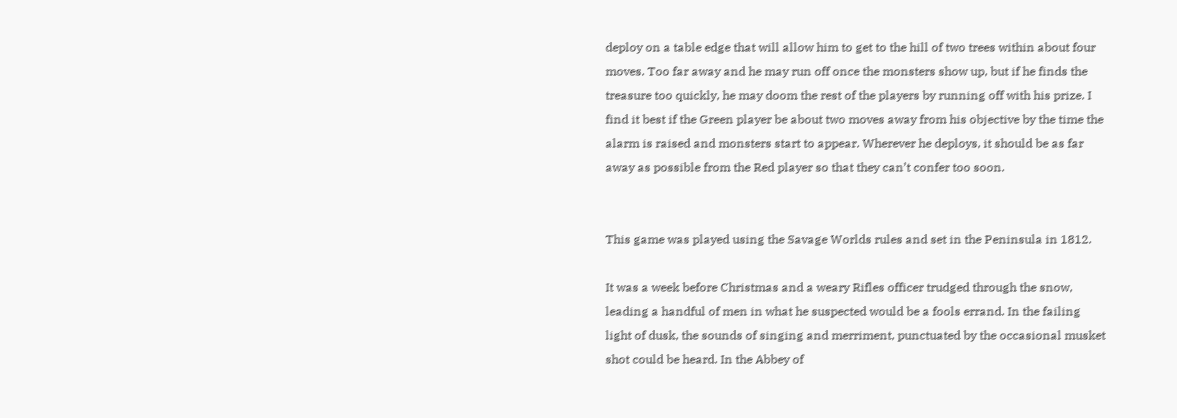deploy on a table edge that will allow him to get to the hill of two trees within about four moves. Too far away and he may run off once the monsters show up, but if he finds the treasure too quickly, he may doom the rest of the players by running off with his prize. I find it best if the Green player be about two moves away from his objective by the time the alarm is raised and monsters start to appear. Wherever he deploys, it should be as far away as possible from the Red player so that they can’t confer too soon.


This game was played using the Savage Worlds rules and set in the Peninsula in 1812.

It was a week before Christmas and a weary Rifles officer trudged through the snow, leading a handful of men in what he suspected would be a fools errand. In the failing light of dusk, the sounds of singing and merriment, punctuated by the occasional musket shot could be heard. In the Abbey of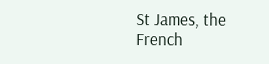St James, the French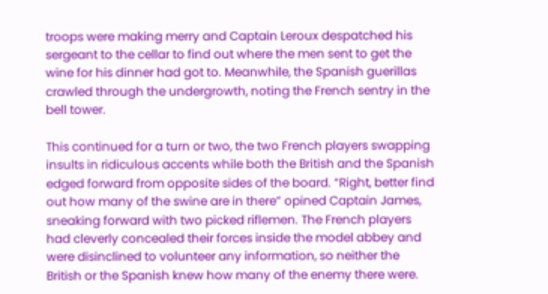troops were making merry and Captain Leroux despatched his sergeant to the cellar to find out where the men sent to get the wine for his dinner had got to. Meanwhile, the Spanish guerillas crawled through the undergrowth, noting the French sentry in the bell tower.

This continued for a turn or two, the two French players swapping insults in ridiculous accents while both the British and the Spanish edged forward from opposite sides of the board. “Right, better find out how many of the swine are in there” opined Captain James, sneaking forward with two picked riflemen. The French players had cleverly concealed their forces inside the model abbey and were disinclined to volunteer any information, so neither the British or the Spanish knew how many of the enemy there were.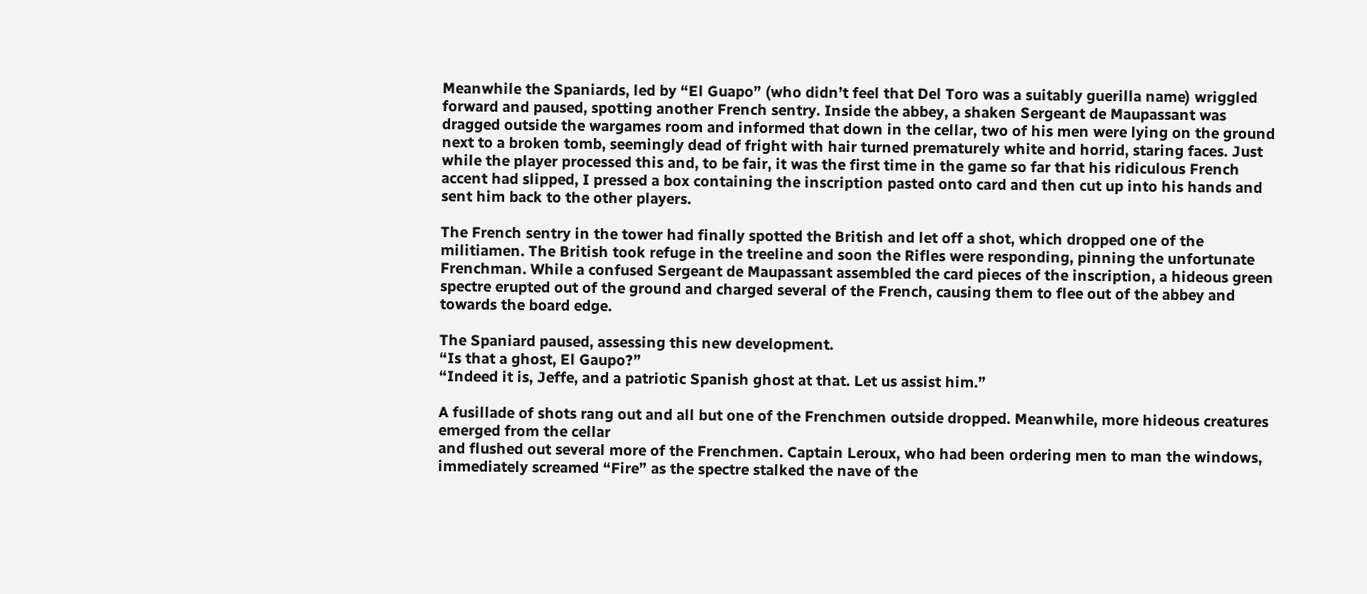Meanwhile the Spaniards, led by “El Guapo” (who didn’t feel that Del Toro was a suitably guerilla name) wriggled forward and paused, spotting another French sentry. Inside the abbey, a shaken Sergeant de Maupassant was dragged outside the wargames room and informed that down in the cellar, two of his men were lying on the ground next to a broken tomb, seemingly dead of fright with hair turned prematurely white and horrid, staring faces. Just while the player processed this and, to be fair, it was the first time in the game so far that his ridiculous French accent had slipped, I pressed a box containing the inscription pasted onto card and then cut up into his hands and sent him back to the other players.

The French sentry in the tower had finally spotted the British and let off a shot, which dropped one of the militiamen. The British took refuge in the treeline and soon the Rifles were responding, pinning the unfortunate Frenchman. While a confused Sergeant de Maupassant assembled the card pieces of the inscription, a hideous green spectre erupted out of the ground and charged several of the French, causing them to flee out of the abbey and towards the board edge.

The Spaniard paused, assessing this new development.
“Is that a ghost, El Gaupo?”
“Indeed it is, Jeffe, and a patriotic Spanish ghost at that. Let us assist him.”

A fusillade of shots rang out and all but one of the Frenchmen outside dropped. Meanwhile, more hideous creatures emerged from the cellar
and flushed out several more of the Frenchmen. Captain Leroux, who had been ordering men to man the windows, immediately screamed “Fire” as the spectre stalked the nave of the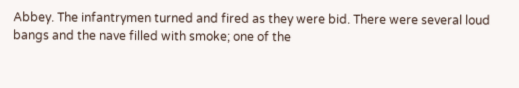Abbey. The infantrymen turned and fired as they were bid. There were several loud bangs and the nave filled with smoke; one of the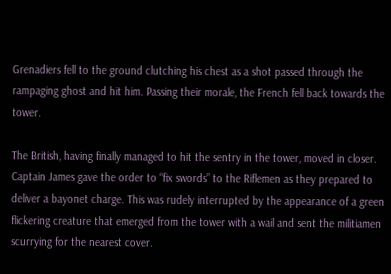Grenadiers fell to the ground clutching his chest as a shot passed through the rampaging ghost and hit him. Passing their morale, the French fell back towards the tower.

The British, having finally managed to hit the sentry in the tower, moved in closer. Captain James gave the order to “fix swords” to the Riflemen as they prepared to deliver a bayonet charge. This was rudely interrupted by the appearance of a green flickering creature that emerged from the tower with a wail and sent the militiamen scurrying for the nearest cover.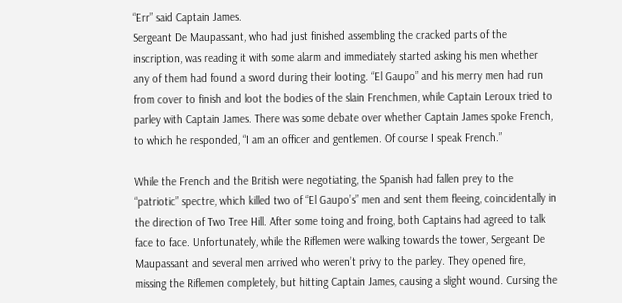“Err” said Captain James.
Sergeant De Maupassant, who had just finished assembling the cracked parts of the inscription, was reading it with some alarm and immediately started asking his men whether any of them had found a sword during their looting. “El Gaupo” and his merry men had run from cover to finish and loot the bodies of the slain Frenchmen, while Captain Leroux tried to parley with Captain James. There was some debate over whether Captain James spoke French, to which he responded, “I am an officer and gentlemen. Of course I speak French.”

While the French and the British were negotiating, the Spanish had fallen prey to the “patriotic” spectre, which killed two of “El Gaupo’s” men and sent them fleeing, coincidentally in the direction of Two Tree Hill. After some toing and froing, both Captains had agreed to talk face to face. Unfortunately, while the Riflemen were walking towards the tower, Sergeant De Maupassant and several men arrived who weren’t privy to the parley. They opened fire, missing the Riflemen completely, but hitting Captain James, causing a slight wound. Cursing the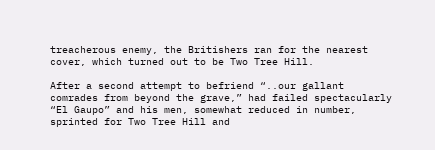treacherous enemy, the Britishers ran for the nearest cover, which turned out to be Two Tree Hill.

After a second attempt to befriend “..our gallant comrades from beyond the grave,” had failed spectacularly “El Gaupo” and his men, somewhat reduced in number, sprinted for Two Tree Hill and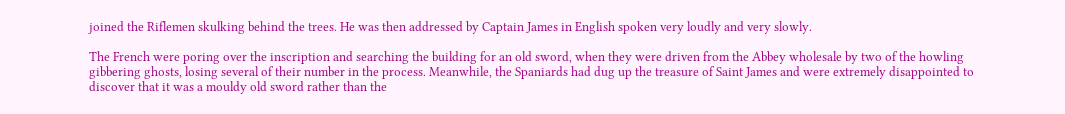joined the Riflemen skulking behind the trees. He was then addressed by Captain James in English spoken very loudly and very slowly.

The French were poring over the inscription and searching the building for an old sword, when they were driven from the Abbey wholesale by two of the howling gibbering ghosts, losing several of their number in the process. Meanwhile, the Spaniards had dug up the treasure of Saint James and were extremely disappointed to discover that it was a mouldy old sword rather than the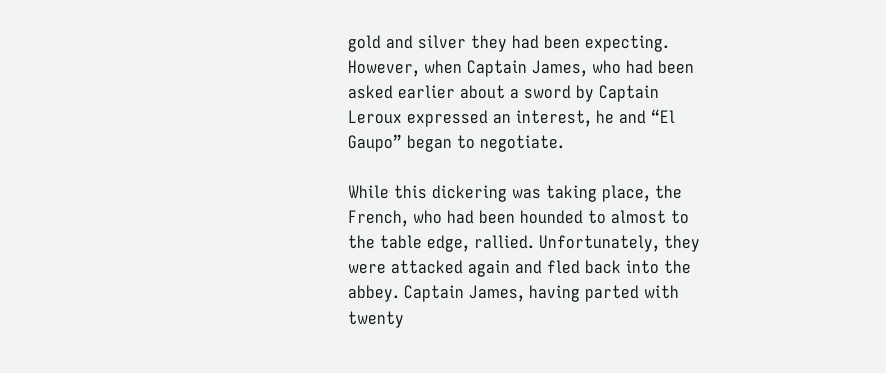gold and silver they had been expecting. However, when Captain James, who had been asked earlier about a sword by Captain Leroux expressed an interest, he and “El Gaupo” began to negotiate.

While this dickering was taking place, the French, who had been hounded to almost to the table edge, rallied. Unfortunately, they were attacked again and fled back into the abbey. Captain James, having parted with twenty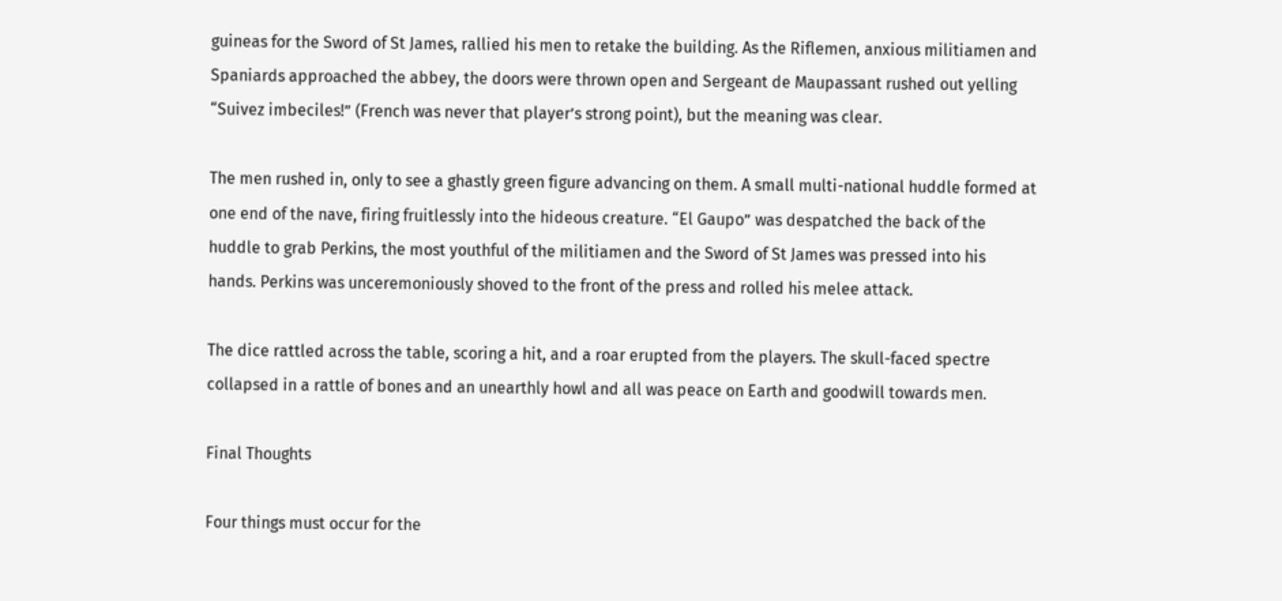guineas for the Sword of St James, rallied his men to retake the building. As the Riflemen, anxious militiamen and Spaniards approached the abbey, the doors were thrown open and Sergeant de Maupassant rushed out yelling “Suivez imbeciles!” (French was never that player’s strong point), but the meaning was clear.

The men rushed in, only to see a ghastly green figure advancing on them. A small multi-national huddle formed at one end of the nave, firing fruitlessly into the hideous creature. “El Gaupo” was despatched the back of the huddle to grab Perkins, the most youthful of the militiamen and the Sword of St James was pressed into his hands. Perkins was unceremoniously shoved to the front of the press and rolled his melee attack.

The dice rattled across the table, scoring a hit, and a roar erupted from the players. The skull-faced spectre collapsed in a rattle of bones and an unearthly howl and all was peace on Earth and goodwill towards men.

Final Thoughts

Four things must occur for the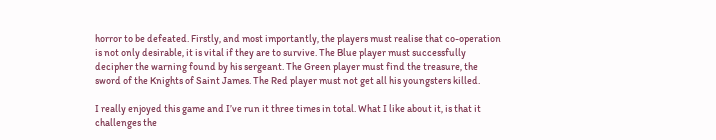horror to be defeated. Firstly, and most importantly, the players must realise that co-operation is not only desirable, it is vital if they are to survive. The Blue player must successfully decipher the warning found by his sergeant. The Green player must find the treasure, the sword of the Knights of Saint James. The Red player must not get all his youngsters killed.

I really enjoyed this game and I’ve run it three times in total. What I like about it, is that it challenges the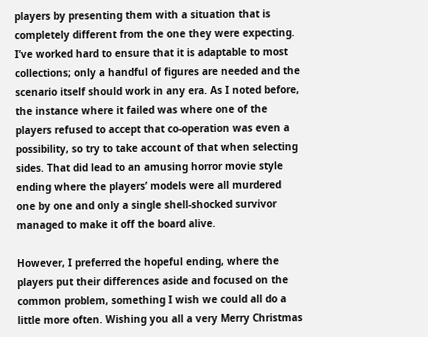players by presenting them with a situation that is completely different from the one they were expecting. I’ve worked hard to ensure that it is adaptable to most collections; only a handful of figures are needed and the scenario itself should work in any era. As I noted before, the instance where it failed was where one of the players refused to accept that co-operation was even a possibility, so try to take account of that when selecting sides. That did lead to an amusing horror movie style ending where the players’ models were all murdered one by one and only a single shell-shocked survivor managed to make it off the board alive.

However, I preferred the hopeful ending, where the players put their differences aside and focused on the common problem, something I wish we could all do a little more often. Wishing you all a very Merry Christmas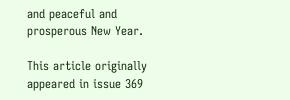and peaceful and prosperous New Year.

This article originally appeared in issue 369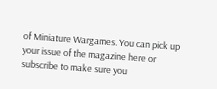of Miniature Wargames. You can pick up your issue of the magazine here or subscribe to make sure you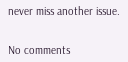never miss another issue.


No comments